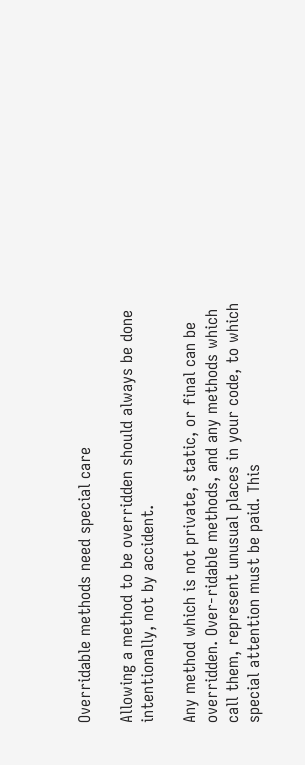Overridable methods need special care

Allowing a method to be overridden should always be done intentionally, not by accident.

Any method which is not private, static, or final can be overridden. Over-ridable methods, and any methods which call them, represent unusual places in your code, to which special attention must be paid. This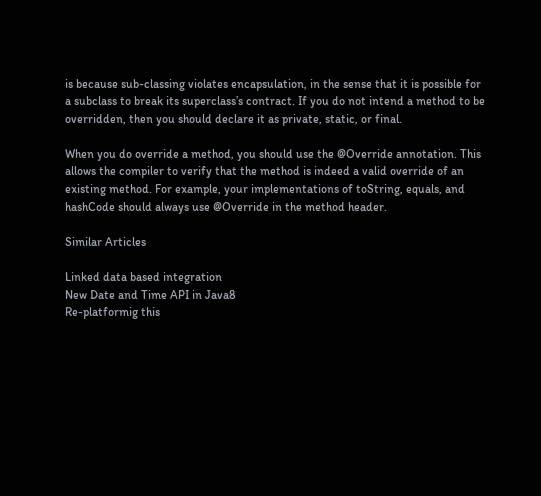is because sub-classing violates encapsulation, in the sense that it is possible for a subclass to break its superclass’s contract. If you do not intend a method to be overridden, then you should declare it as private, static, or final.

When you do override a method, you should use the @Override annotation. This allows the compiler to verify that the method is indeed a valid override of an existing method. For example, your implementations of toString, equals, and hashCode should always use @Override in the method header.

Similar Articles

Linked data based integration
New Date and Time API in Java8
Re-platformig this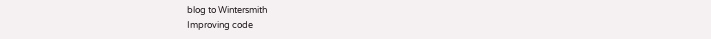blog to Wintersmith
Improving code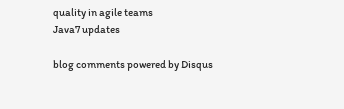quality in agile teams
Java7 updates

blog comments powered by Disqus